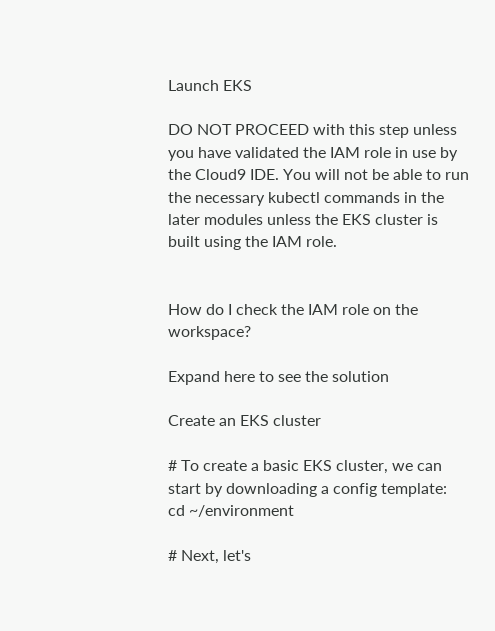Launch EKS

DO NOT PROCEED with this step unless you have validated the IAM role in use by the Cloud9 IDE. You will not be able to run the necessary kubectl commands in the later modules unless the EKS cluster is built using the IAM role.


How do I check the IAM role on the workspace?

Expand here to see the solution

Create an EKS cluster

# To create a basic EKS cluster, we can start by downloading a config template:
cd ~/environment

# Next, let's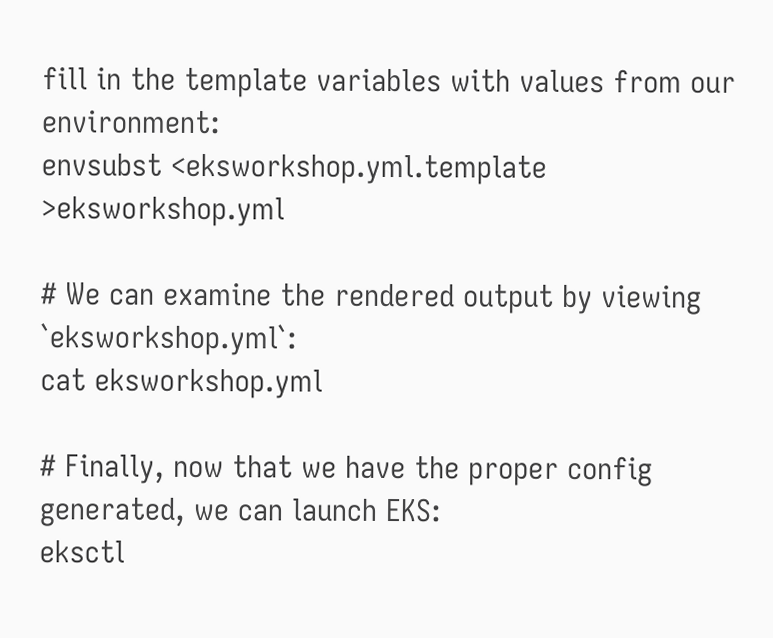fill in the template variables with values from our environment:
envsubst <eksworkshop.yml.template >eksworkshop.yml

# We can examine the rendered output by viewing `eksworkshop.yml`:
cat eksworkshop.yml

# Finally, now that we have the proper config generated, we can launch EKS:
eksctl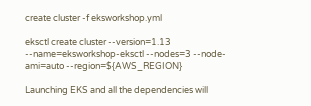create cluster -f eksworkshop.yml

eksctl create cluster --version=1.13 --name=eksworkshop-eksctl --nodes=3 --node-ami=auto --region=${AWS_REGION}

Launching EKS and all the dependencies will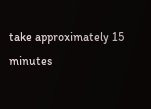take approximately 15 minutes